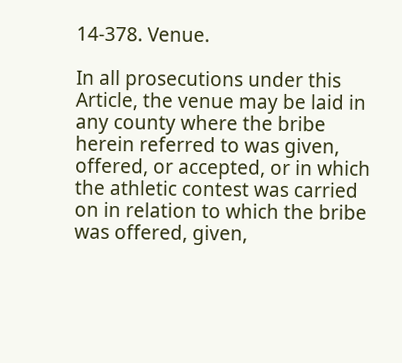14-378. Venue.

In all prosecutions under this Article, the venue may be laid in any county where the bribe herein referred to was given, offered, or accepted, or in which the athletic contest was carried on in relation to which the bribe was offered, given,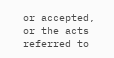or accepted, or the acts referred to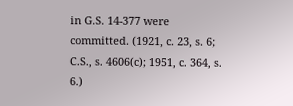in G.S. 14-377 were committed. (1921, c. 23, s. 6; C.S., s. 4606(c); 1951, c. 364, s. 6.)